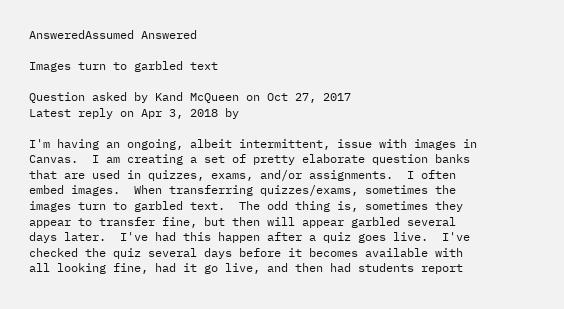AnsweredAssumed Answered

Images turn to garbled text

Question asked by Kand McQueen on Oct 27, 2017
Latest reply on Apr 3, 2018 by

I'm having an ongoing, albeit intermittent, issue with images in Canvas.  I am creating a set of pretty elaborate question banks that are used in quizzes, exams, and/or assignments.  I often embed images.  When transferring quizzes/exams, sometimes the images turn to garbled text.  The odd thing is, sometimes they appear to transfer fine, but then will appear garbled several days later.  I've had this happen after a quiz goes live.  I've checked the quiz several days before it becomes available with all looking fine, had it go live, and then had students report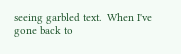seeing garbled text.  When I've gone back to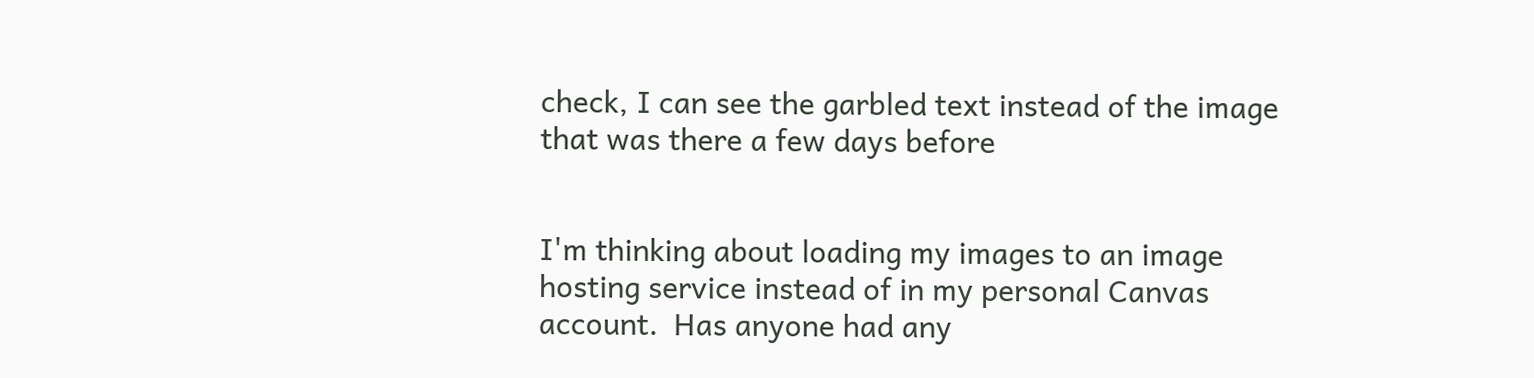check, I can see the garbled text instead of the image that was there a few days before


I'm thinking about loading my images to an image hosting service instead of in my personal Canvas account.  Has anyone had any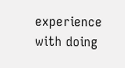experience with doing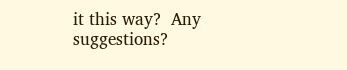it this way?  Any suggestions?